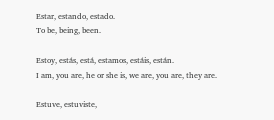Estar, estando, estado.
To be, being, been.

Estoy, estás, está, estamos, estáis, están.
I am, you are, he or she is, we are, you are, they are.

Estuve, estuviste,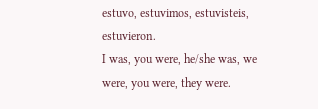estuvo, estuvimos, estuvisteis, estuvieron.
I was, you were, he/she was, we were, you were, they were.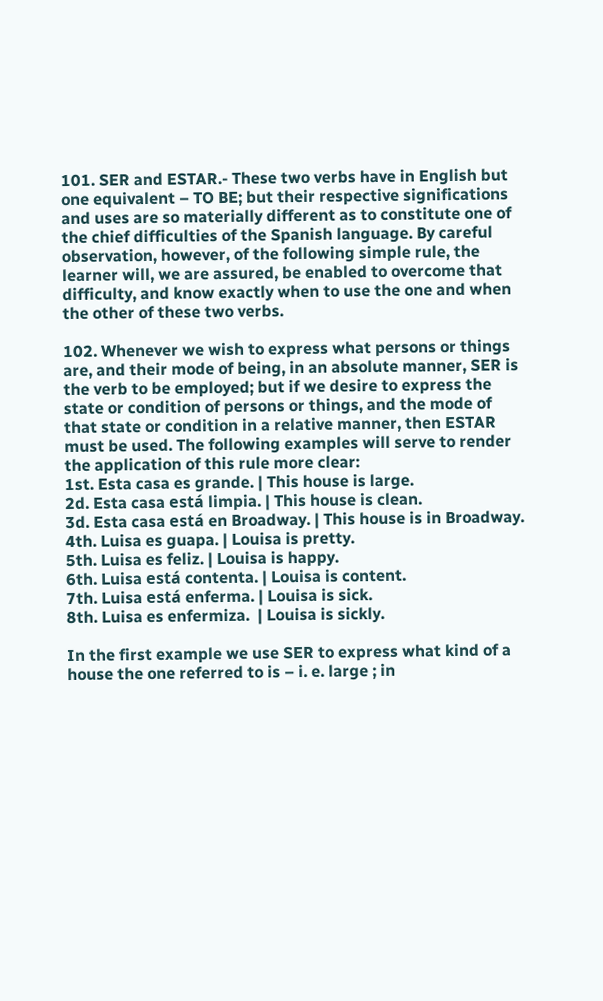101. SER and ESTAR.- These two verbs have in English but one equivalent – TO BE; but their respective significations and uses are so materially different as to constitute one of the chief difficulties of the Spanish language. By careful observation, however, of the following simple rule, the learner will, we are assured, be enabled to overcome that difficulty, and know exactly when to use the one and when the other of these two verbs.

102. Whenever we wish to express what persons or things are, and their mode of being, in an absolute manner, SER is the verb to be employed; but if we desire to express the state or condition of persons or things, and the mode of that state or condition in a relative manner, then ESTAR must be used. The following examples will serve to render the application of this rule more clear:
1st. Esta casa es grande. | This house is large.
2d. Esta casa está limpia. | This house is clean.
3d. Esta casa está en Broadway. | This house is in Broadway.
4th. Luisa es guapa. | Louisa is pretty.
5th. Luisa es feliz. | Louisa is happy.
6th. Luisa está contenta. | Louisa is content.
7th. Luisa está enferma. | Louisa is sick.
8th. Luisa es enfermiza.  | Louisa is sickly.

In the first example we use SER to express what kind of a house the one referred to is – i. e. large ; in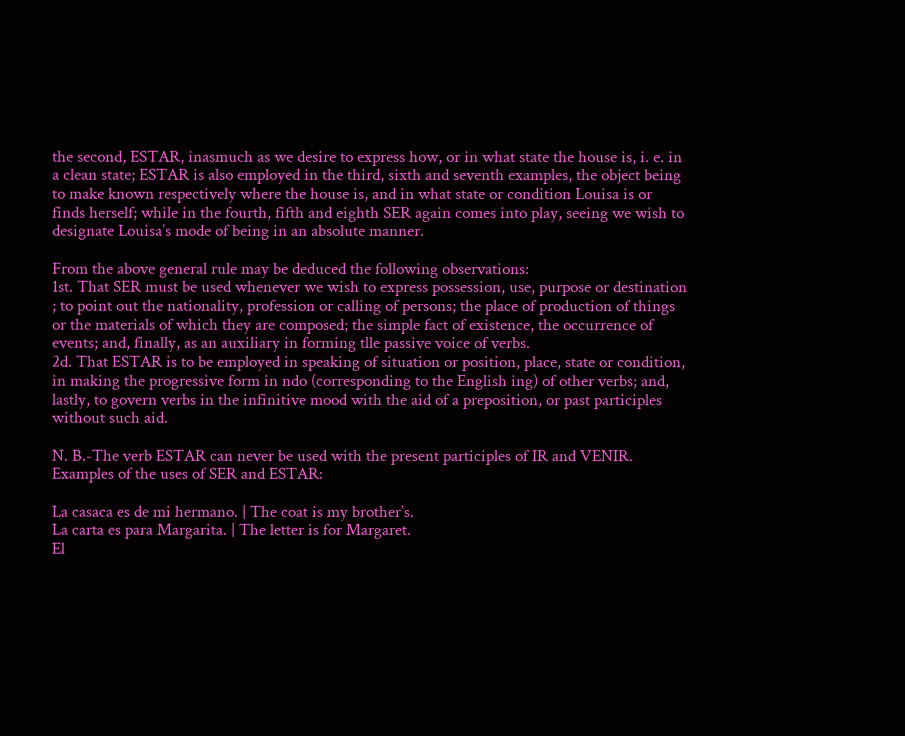the second, ESTAR, inasmuch as we desire to express how, or in what state the house is, i. e. in a clean state; ESTAR is also employed in the third, sixth and seventh examples, the object being to make known respectively where the house is, and in what state or condition Louisa is or finds herself; while in the fourth, fifth and eighth SER again comes into play, seeing we wish to designate Louisa’s mode of being in an absolute manner.

From the above general rule may be deduced the following observations:
1st. That SER must be used whenever we wish to express possession, use, purpose or destination ; to point out the nationality, profession or calling of persons; the place of production of things or the materials of which they are composed; the simple fact of existence, the occurrence of events; and, finally, as an auxiliary in forming tlle passive voice of verbs.
2d. That ESTAR is to be employed in speaking of situation or position, place, state or condition, in making the progressive form in ndo (corresponding to the English ing) of other verbs; and, lastly, to govern verbs in the infinitive mood with the aid of a preposition, or past participles without such aid.

N. B.-The verb ESTAR can never be used with the present participles of IR and VENIR. Examples of the uses of SER and ESTAR:

La casaca es de mi hermano. | The coat is my brother’s.
La carta es para Margarita. | The letter is for Margaret.
El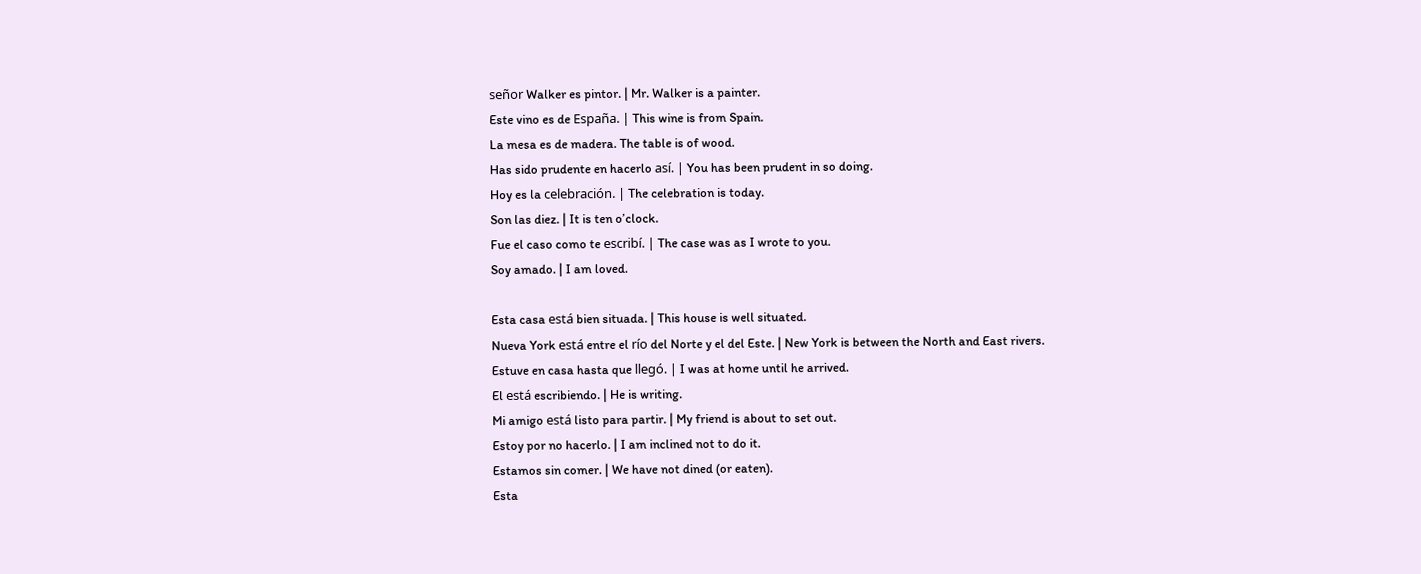señor Walker es pintor. | Mr. Walker is a painter.
Este vino es de España. | This wine is from Spain.
La mesa es de madera. The table is of wood.
Has sido prudente en hacerlo así. | You has been prudent in so doing.
Hoy es la celebración. | The celebration is today.
Son las diez. | It is ten o’clock.
Fue el caso como te escribí. | The case was as I wrote to you.
Soy amado. | I am loved.

Esta casa está bien situada. | This house is well situated.
Nueva York está entre el río del Norte y el del Este. | New York is between the North and East rivers.
Estuve en casa hasta que llegó. | I was at home until he arrived.
El está escribiendo. | He is writing.
Mi amigo está listo para partir. | My friend is about to set out.
Estoy por no hacerlo. | I am inclined not to do it.
Estamos sin comer. | We have not dined (or eaten).
Esta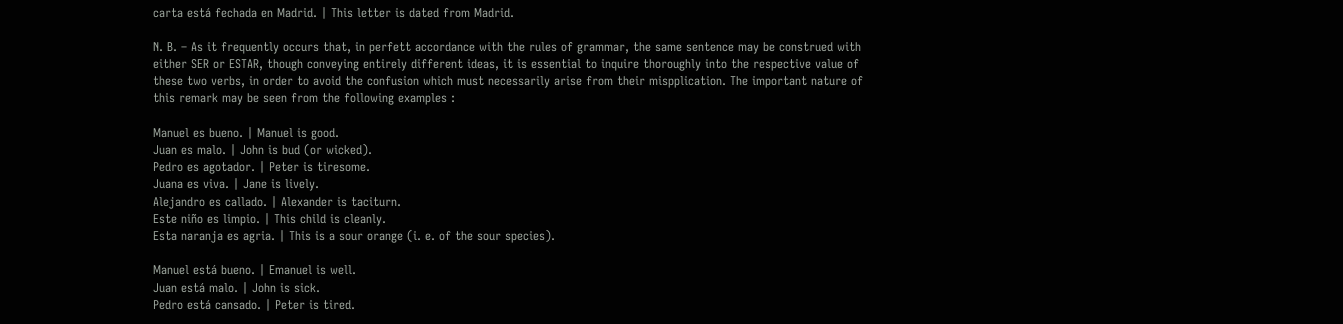carta está fechada en Madrid. | This letter is dated from Madrid.

N. B. – As it frequently occurs that, in perfett accordance with the rules of grammar, the same sentence may be construed with either SER or ESTAR, though conveying entirely different ideas, it is essential to inquire thoroughly into the respective value of these two verbs, in order to avoid the confusion which must necessarily arise from their mispplication. The important nature of this remark may be seen from the following examples :

Manuel es bueno. | Manuel is good.
Juan es malo. | John is bud (or wicked).
Pedro es agotador. | Peter is tiresome.
Juana es viva. | Jane is lively.
Alejandro es callado. | Alexander is taciturn.
Este niño es limpio. | This child is cleanly.
Esta naranja es agria. | This is a sour orange (i. e. of the sour species).

Manuel está bueno. | Emanuel is well.
Juan está malo. | John is sick.
Pedro está cansado. | Peter is tired.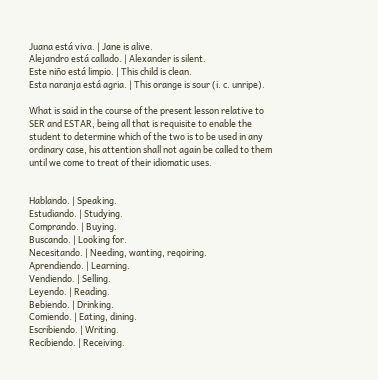Juana está viva. | Jane is alive.
Alejandro está callado. | Alexander is silent.
Este niño está limpio. | This child is clean.
Esta naranja está agria. | This orange is sour (i. c. unripe).

What is said in the course of the present lesson relative to SER and ESTAR, being all that is requisite to enable the student to determine which of the two is to be used in any ordinary case, his attention shall not again be called to them until we come to treat of their idiomatic uses.


Hablando. | Speaking.
Estudiando. | Studying.
Comprando. | Buying.
Buscando. | Looking for.
Necesitando. | Needing, wanting, reqoiring.
Aprendiendo. | Learning.
Vendiendo. | Selling.
Leyendo. | Reading.
Bebiendo. | Drinking.
Comiendo. | Eating, dining.
Escribiendo. | Writing.
Recibiendo. | Receiving.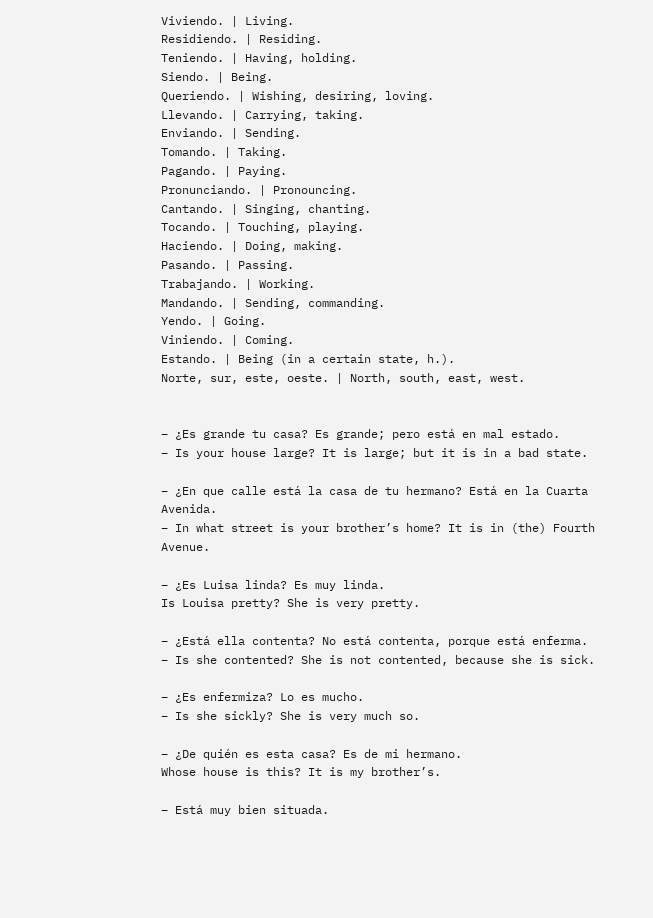Viviendo. | Living.
Residiendo. | Residing.
Teniendo. | Having, holding.
Siendo. | Being.
Queriendo. | Wishing, desiring, loving.
Llevando. | Carrying, taking.
Enviando. | Sending.
Tomando. | Taking.
Pagando. | Paying.
Pronunciando. | Pronouncing.
Cantando. | Singing, chanting.
Tocando. | Touching, playing.
Haciendo. | Doing, making.
Pasando. | Passing.
Trabajando. | Working.
Mandando. | Sending, commanding.
Yendo. | Going.
Viniendo. | Coming.
Estando. | Being (in a certain state, h.).
Norte, sur, este, oeste. | North, south, east, west.


– ¿Es grande tu casa? Es grande; pero está en mal estado.
– Is your house large? It is large; but it is in a bad state.

– ¿En que calle está la casa de tu hermano? Está en la Cuarta Avenida.
– In what street is your brother’s home? It is in (the) Fourth Avenue.

– ¿Es Luisa linda? Es muy linda.
Is Louisa pretty? She is very pretty.

– ¿Está ella contenta? No está contenta, porque está enferma.
– Is she contented? She is not contented, because she is sick.

– ¿Es enfermiza? Lo es mucho.
– Is she sickly? She is very much so.

– ¿De quién es esta casa? Es de mi hermano.
Whose house is this? It is my brother’s.

– Está muy bien situada.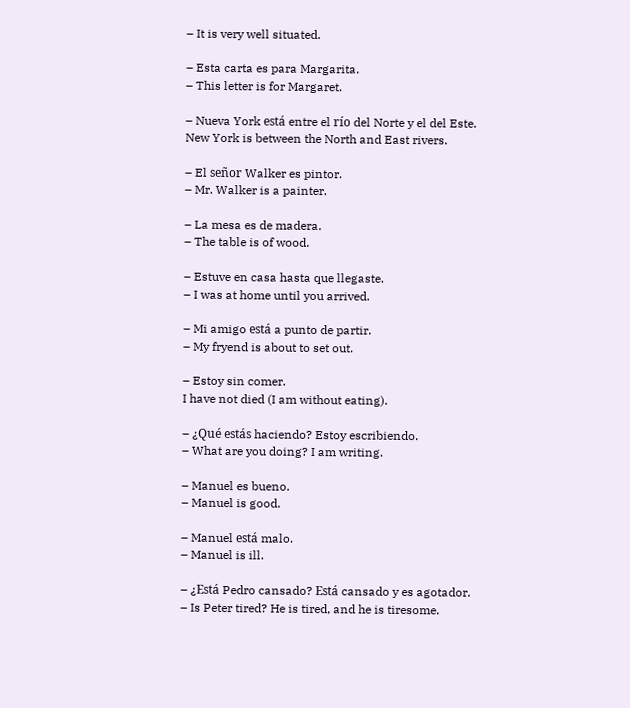– It is very well situated.

– Esta carta es para Margarita.
– This letter is for Margaret.

– Nueva York está entre el río del Norte y el del Este.
New York is between the North and East rivers.

– El señor Walker es pintor.
– Mr. Walker is a painter.

– La mesa es de madera.
– The table is of wood.

– Estuve en casa hasta que llegaste.
– I was at home until you arrived.

– Mi amigo está a punto de partir.
– My fryend is about to set out.

– Estoy sin comer.
I have not died (I am without eating).

– ¿Qué estás haciendo? Estoy escribiendo.
– What are you doing? I am writing.

– Manuel es bueno.
– Manuel is good.

– Manuel está malo.
– Manuel is ill.

– ¿Está Pedro cansado? Está cansado y es agotador.
– Is Peter tired? He is tired, and he is tiresome.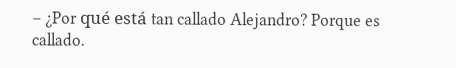– ¿Por qué está tan callado Alejandro? Porque es callado.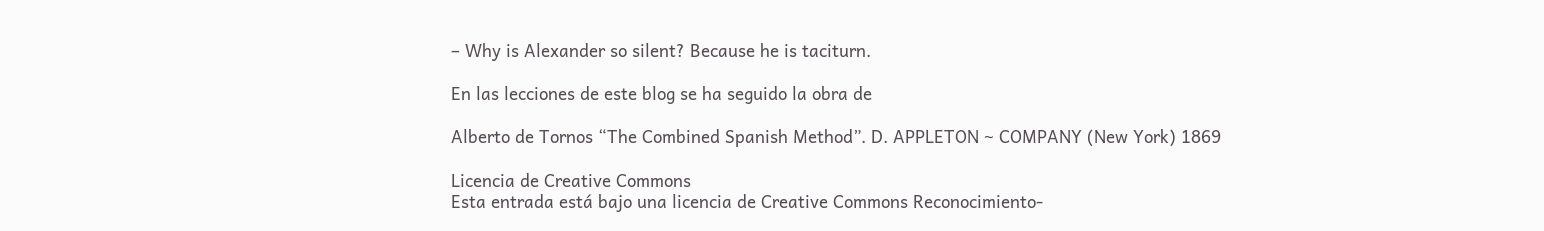– Why is Alexander so silent? Because he is taciturn.

En las lecciones de este blog se ha seguido la obra de

Alberto de Tornos “The Combined Spanish Method”. D. APPLETON ~ COMPANY (New York) 1869

Licencia de Creative Commons
Esta entrada está bajo una licencia de Creative Commons Reconocimiento-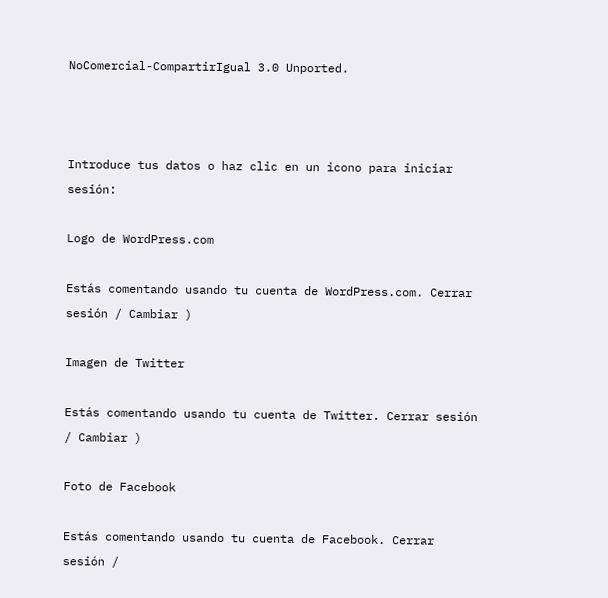NoComercial-CompartirIgual 3.0 Unported.



Introduce tus datos o haz clic en un icono para iniciar sesión:

Logo de WordPress.com

Estás comentando usando tu cuenta de WordPress.com. Cerrar sesión / Cambiar )

Imagen de Twitter

Estás comentando usando tu cuenta de Twitter. Cerrar sesión / Cambiar )

Foto de Facebook

Estás comentando usando tu cuenta de Facebook. Cerrar sesión /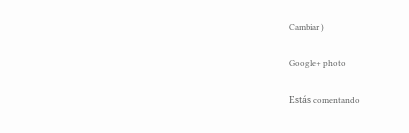Cambiar )

Google+ photo

Estás comentando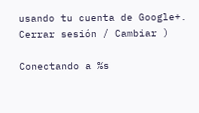usando tu cuenta de Google+. Cerrar sesión / Cambiar )

Conectando a %s